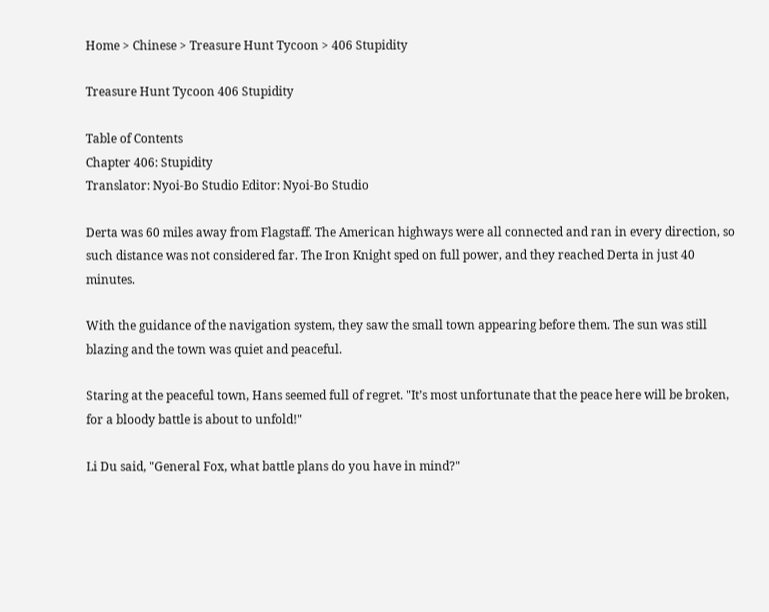Home > Chinese > Treasure Hunt Tycoon > 406 Stupidity

Treasure Hunt Tycoon 406 Stupidity

Table of Contents
Chapter 406: Stupidity
Translator: Nyoi-Bo Studio Editor: Nyoi-Bo Studio

Derta was 60 miles away from Flagstaff. The American highways were all connected and ran in every direction, so such distance was not considered far. The Iron Knight sped on full power, and they reached Derta in just 40 minutes.

With the guidance of the navigation system, they saw the small town appearing before them. The sun was still blazing and the town was quiet and peaceful.

Staring at the peaceful town, Hans seemed full of regret. "It’s most unfortunate that the peace here will be broken, for a bloody battle is about to unfold!"

Li Du said, "General Fox, what battle plans do you have in mind?"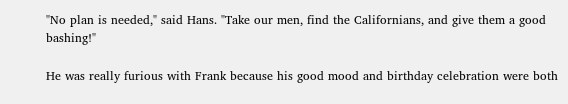"No plan is needed," said Hans. "Take our men, find the Californians, and give them a good bashing!"

He was really furious with Frank because his good mood and birthday celebration were both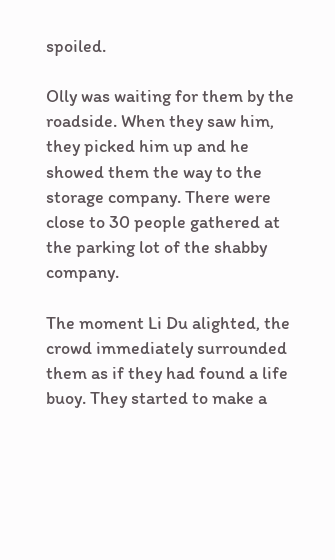spoiled.

Olly was waiting for them by the roadside. When they saw him, they picked him up and he showed them the way to the storage company. There were close to 30 people gathered at the parking lot of the shabby company.

The moment Li Du alighted, the crowd immediately surrounded them as if they had found a life buoy. They started to make a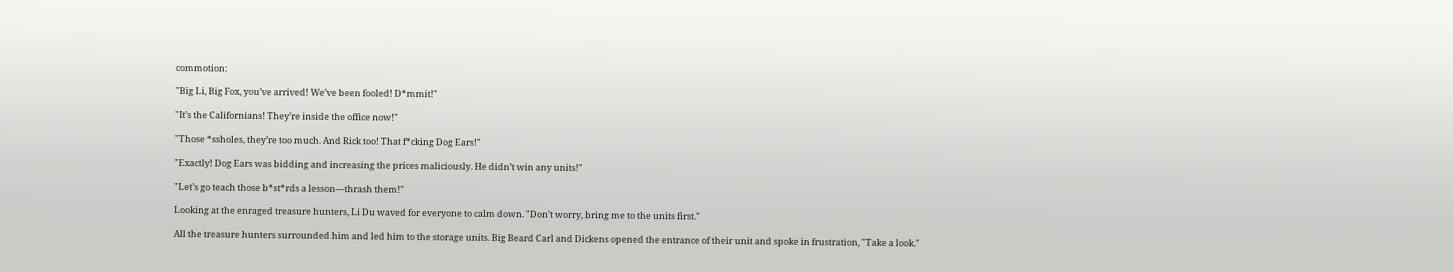commotion:

"Big Li, Big Fox, you’ve arrived! We’ve been fooled! D*mmit!"

"It’s the Californians! They’re inside the office now!"

"Those *ssholes, they’re too much. And Rick too! That f*cking Dog Ears!"

"Exactly! Dog Ears was bidding and increasing the prices maliciously. He didn’t win any units!"

"Let’s go teach those b*st*rds a lesson—thrash them!"

Looking at the enraged treasure hunters, Li Du waved for everyone to calm down. "Don't worry, bring me to the units first."

All the treasure hunters surrounded him and led him to the storage units. Big Beard Carl and Dickens opened the entrance of their unit and spoke in frustration, "Take a look."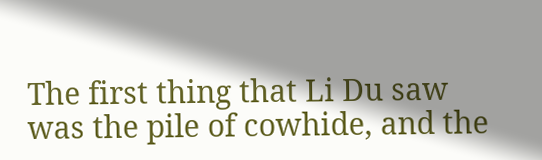The first thing that Li Du saw was the pile of cowhide, and the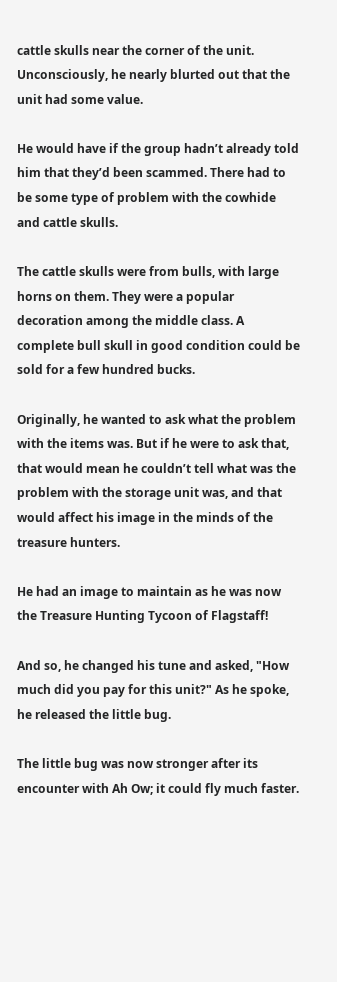cattle skulls near the corner of the unit. Unconsciously, he nearly blurted out that the unit had some value.

He would have if the group hadn’t already told him that they’d been scammed. There had to be some type of problem with the cowhide and cattle skulls.

The cattle skulls were from bulls, with large horns on them. They were a popular decoration among the middle class. A complete bull skull in good condition could be sold for a few hundred bucks.

Originally, he wanted to ask what the problem with the items was. But if he were to ask that, that would mean he couldn’t tell what was the problem with the storage unit was, and that would affect his image in the minds of the treasure hunters.

He had an image to maintain as he was now the Treasure Hunting Tycoon of Flagstaff!

And so, he changed his tune and asked, "How much did you pay for this unit?" As he spoke, he released the little bug.

The little bug was now stronger after its encounter with Ah Ow; it could fly much faster.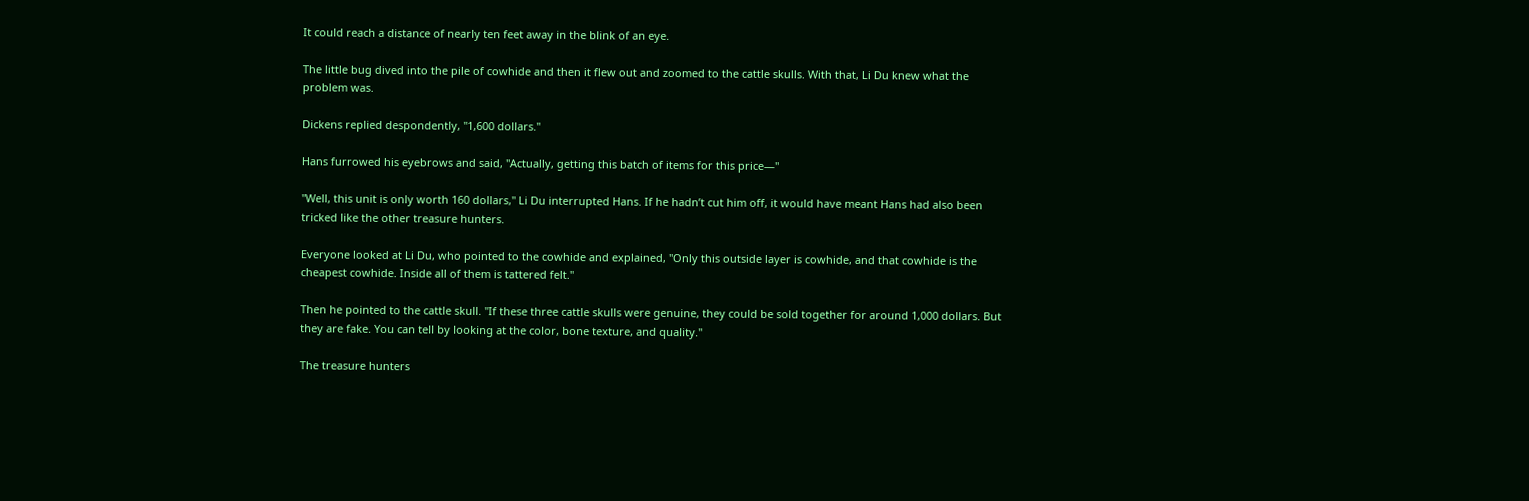It could reach a distance of nearly ten feet away in the blink of an eye.

The little bug dived into the pile of cowhide and then it flew out and zoomed to the cattle skulls. With that, Li Du knew what the problem was.

Dickens replied despondently, "1,600 dollars."

Hans furrowed his eyebrows and said, "Actually, getting this batch of items for this price—"

"Well, this unit is only worth 160 dollars," Li Du interrupted Hans. If he hadn’t cut him off, it would have meant Hans had also been tricked like the other treasure hunters.

Everyone looked at Li Du, who pointed to the cowhide and explained, "Only this outside layer is cowhide, and that cowhide is the cheapest cowhide. Inside all of them is tattered felt."

Then he pointed to the cattle skull. "If these three cattle skulls were genuine, they could be sold together for around 1,000 dollars. But they are fake. You can tell by looking at the color, bone texture, and quality."

The treasure hunters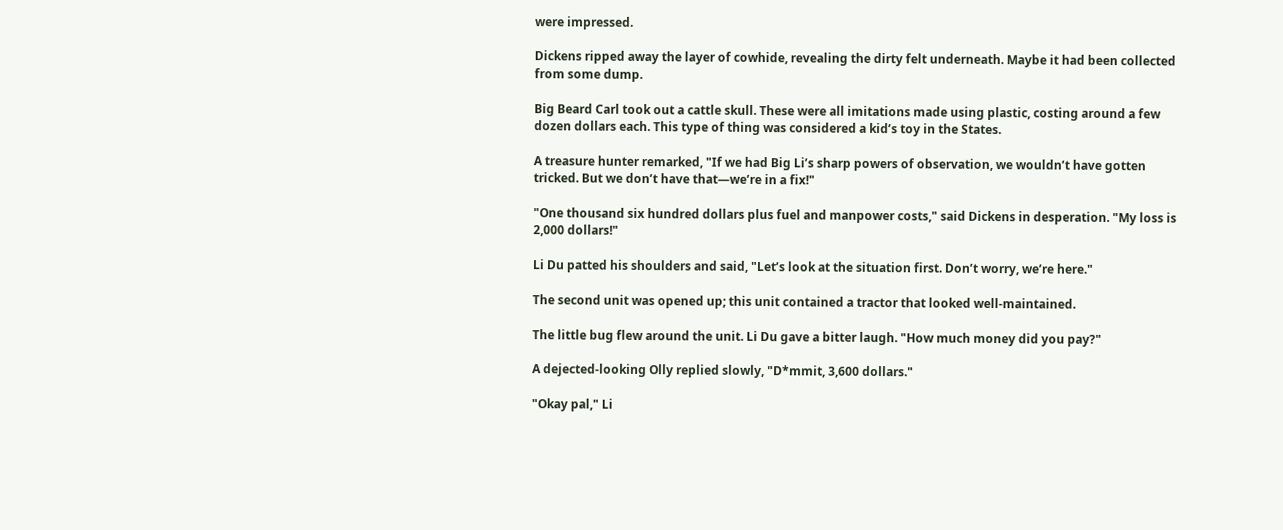were impressed.

Dickens ripped away the layer of cowhide, revealing the dirty felt underneath. Maybe it had been collected from some dump.

Big Beard Carl took out a cattle skull. These were all imitations made using plastic, costing around a few dozen dollars each. This type of thing was considered a kid’s toy in the States.

A treasure hunter remarked, "If we had Big Li’s sharp powers of observation, we wouldn’t have gotten tricked. But we don’t have that—we’re in a fix!"

"One thousand six hundred dollars plus fuel and manpower costs," said Dickens in desperation. "My loss is 2,000 dollars!"

Li Du patted his shoulders and said, "Let’s look at the situation first. Don’t worry, we’re here."

The second unit was opened up; this unit contained a tractor that looked well-maintained.

The little bug flew around the unit. Li Du gave a bitter laugh. "How much money did you pay?"

A dejected-looking Olly replied slowly, "D*mmit, 3,600 dollars."

"Okay pal," Li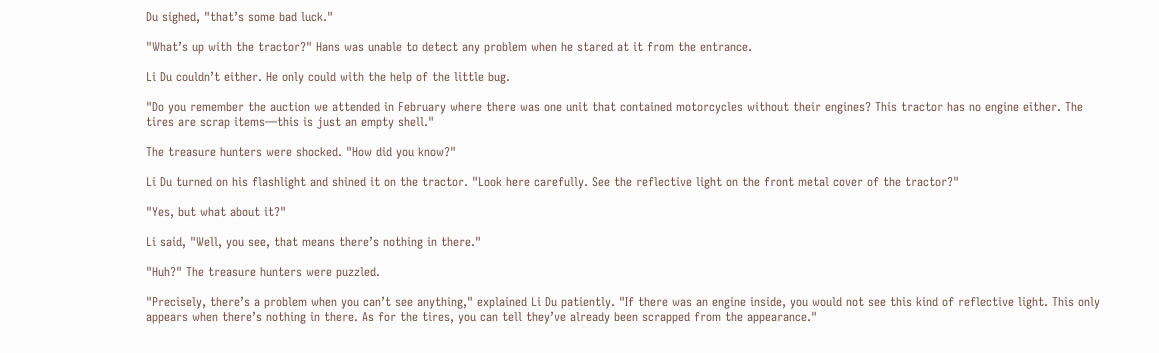Du sighed, "that’s some bad luck."

"What’s up with the tractor?" Hans was unable to detect any problem when he stared at it from the entrance.

Li Du couldn’t either. He only could with the help of the little bug.

"Do you remember the auction we attended in February where there was one unit that contained motorcycles without their engines? This tractor has no engine either. The tires are scrap items—this is just an empty shell."

The treasure hunters were shocked. "How did you know?"

Li Du turned on his flashlight and shined it on the tractor. "Look here carefully. See the reflective light on the front metal cover of the tractor?"

"Yes, but what about it?"

Li said, "Well, you see, that means there’s nothing in there."

"Huh?" The treasure hunters were puzzled.

"Precisely, there’s a problem when you can’t see anything," explained Li Du patiently. "If there was an engine inside, you would not see this kind of reflective light. This only appears when there’s nothing in there. As for the tires, you can tell they’ve already been scrapped from the appearance."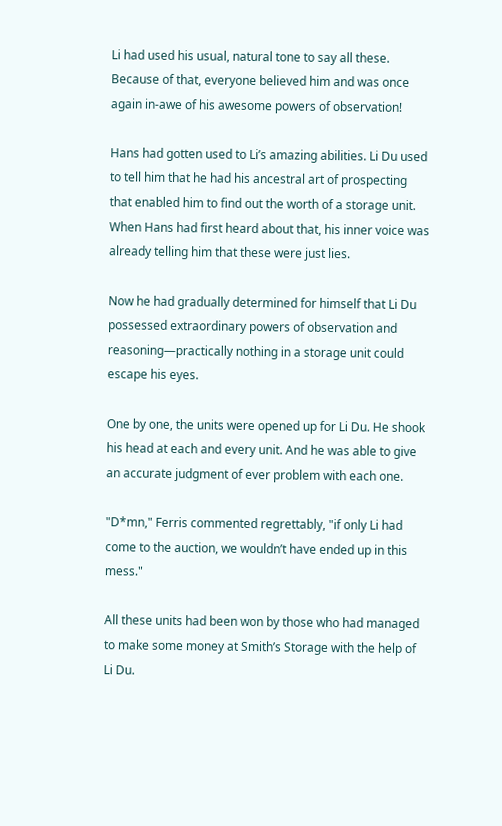Li had used his usual, natural tone to say all these. Because of that, everyone believed him and was once again in-awe of his awesome powers of observation!

Hans had gotten used to Li’s amazing abilities. Li Du used to tell him that he had his ancestral art of prospecting that enabled him to find out the worth of a storage unit. When Hans had first heard about that, his inner voice was already telling him that these were just lies.

Now he had gradually determined for himself that Li Du possessed extraordinary powers of observation and reasoning—practically nothing in a storage unit could escape his eyes.

One by one, the units were opened up for Li Du. He shook his head at each and every unit. And he was able to give an accurate judgment of ever problem with each one.

"D*mn," Ferris commented regrettably, "if only Li had come to the auction, we wouldn’t have ended up in this mess."

All these units had been won by those who had managed to make some money at Smith’s Storage with the help of Li Du.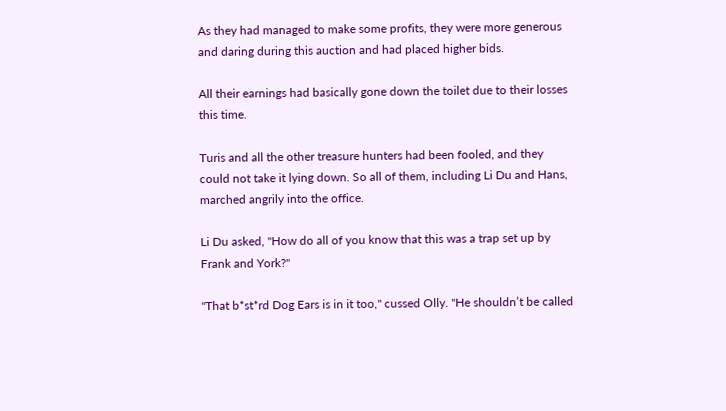As they had managed to make some profits, they were more generous and daring during this auction and had placed higher bids.

All their earnings had basically gone down the toilet due to their losses this time.

Turis and all the other treasure hunters had been fooled, and they could not take it lying down. So all of them, including Li Du and Hans, marched angrily into the office.

Li Du asked, "How do all of you know that this was a trap set up by Frank and York?"

"That b*st*rd Dog Ears is in it too," cussed Olly. "He shouldn’t be called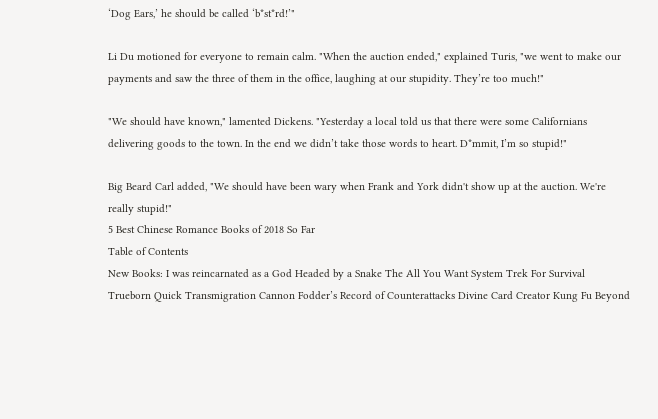‘Dog Ears,’ he should be called ‘b*st*rd!’"

Li Du motioned for everyone to remain calm. "When the auction ended," explained Turis, "we went to make our payments and saw the three of them in the office, laughing at our stupidity. They’re too much!"

"We should have known," lamented Dickens. "Yesterday a local told us that there were some Californians delivering goods to the town. In the end we didn’t take those words to heart. D*mmit, I’m so stupid!"

Big Beard Carl added, "We should have been wary when Frank and York didn't show up at the auction. We're really stupid!"
5 Best Chinese Romance Books of 2018 So Far
Table of Contents
New Books: I was reincarnated as a God Headed by a Snake The All You Want System Trek For Survival Trueborn Quick Transmigration Cannon Fodder’s Record of Counterattacks Divine Card Creator Kung Fu Beyond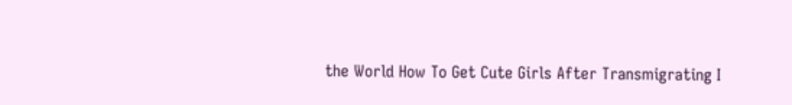the World How To Get Cute Girls After Transmigrating I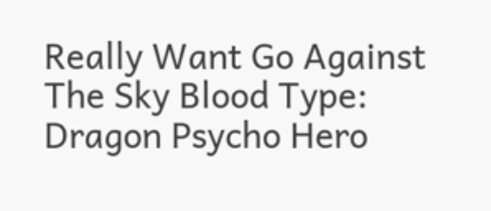Really Want Go Against The Sky Blood Type: Dragon Psycho Hero